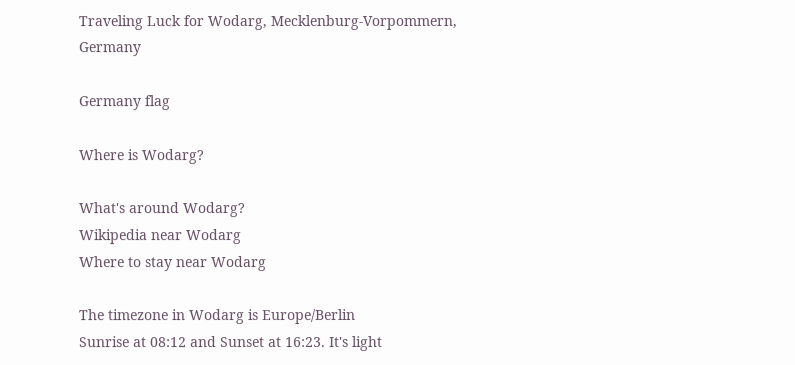Traveling Luck for Wodarg, Mecklenburg-Vorpommern, Germany

Germany flag

Where is Wodarg?

What's around Wodarg?
Wikipedia near Wodarg
Where to stay near Wodarg

The timezone in Wodarg is Europe/Berlin
Sunrise at 08:12 and Sunset at 16:23. It's light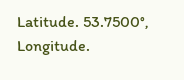Latitude. 53.7500°, Longitude.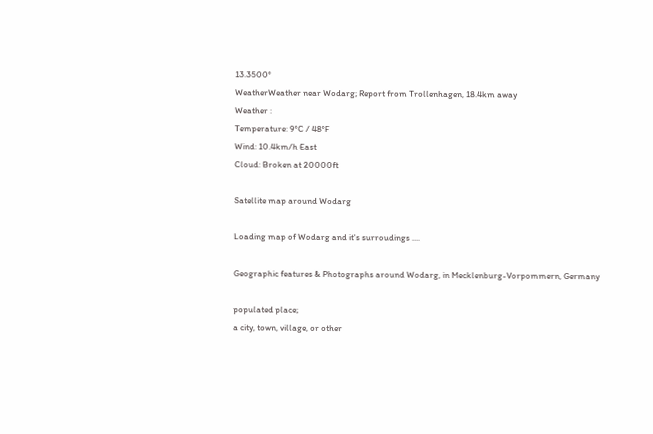13.3500°
WeatherWeather near Wodarg; Report from Trollenhagen, 18.4km away
Weather :
Temperature: 9°C / 48°F
Wind: 10.4km/h East
Cloud: Broken at 20000ft

Satellite map around Wodarg

Loading map of Wodarg and it's surroudings ....

Geographic features & Photographs around Wodarg, in Mecklenburg-Vorpommern, Germany

populated place;
a city, town, village, or other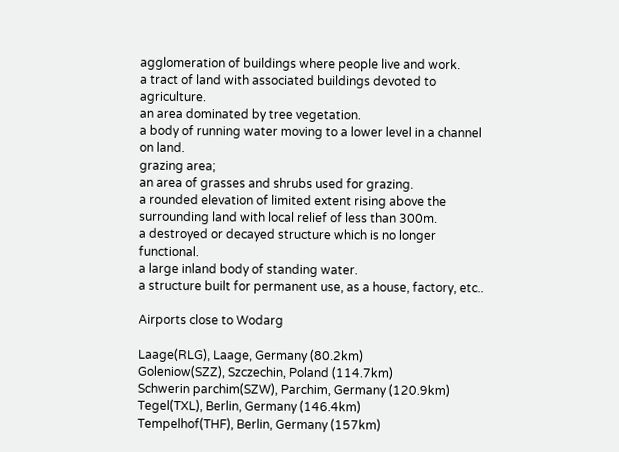agglomeration of buildings where people live and work.
a tract of land with associated buildings devoted to agriculture.
an area dominated by tree vegetation.
a body of running water moving to a lower level in a channel on land.
grazing area;
an area of grasses and shrubs used for grazing.
a rounded elevation of limited extent rising above the surrounding land with local relief of less than 300m.
a destroyed or decayed structure which is no longer functional.
a large inland body of standing water.
a structure built for permanent use, as a house, factory, etc..

Airports close to Wodarg

Laage(RLG), Laage, Germany (80.2km)
Goleniow(SZZ), Szczechin, Poland (114.7km)
Schwerin parchim(SZW), Parchim, Germany (120.9km)
Tegel(TXL), Berlin, Germany (146.4km)
Tempelhof(THF), Berlin, Germany (157km)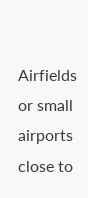Airfields or small airports close to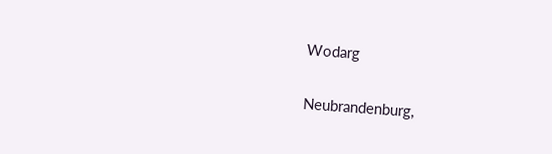Wodarg

Neubrandenburg,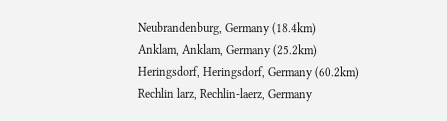Neubrandenburg, Germany (18.4km)
Anklam, Anklam, Germany (25.2km)
Heringsdorf, Heringsdorf, Germany (60.2km)
Rechlin larz, Rechlin-laerz, Germany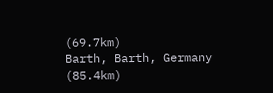(69.7km)
Barth, Barth, Germany (85.4km)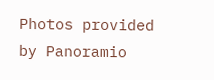Photos provided by Panoramio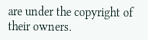are under the copyright of their owners.